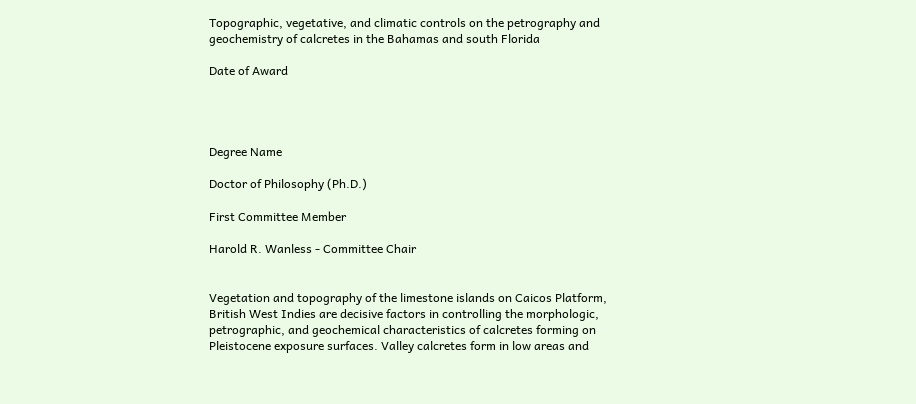Topographic, vegetative, and climatic controls on the petrography and geochemistry of calcretes in the Bahamas and south Florida

Date of Award




Degree Name

Doctor of Philosophy (Ph.D.)

First Committee Member

Harold R. Wanless - Committee Chair


Vegetation and topography of the limestone islands on Caicos Platform, British West Indies are decisive factors in controlling the morphologic, petrographic, and geochemical characteristics of calcretes forming on Pleistocene exposure surfaces. Valley calcretes form in low areas and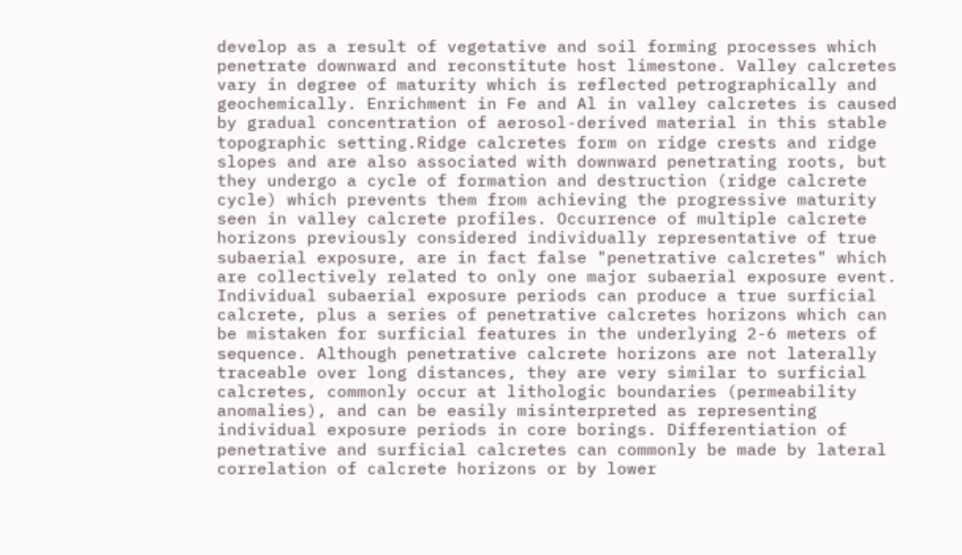develop as a result of vegetative and soil forming processes which penetrate downward and reconstitute host limestone. Valley calcretes vary in degree of maturity which is reflected petrographically and geochemically. Enrichment in Fe and Al in valley calcretes is caused by gradual concentration of aerosol-derived material in this stable topographic setting.Ridge calcretes form on ridge crests and ridge slopes and are also associated with downward penetrating roots, but they undergo a cycle of formation and destruction (ridge calcrete cycle) which prevents them from achieving the progressive maturity seen in valley calcrete profiles. Occurrence of multiple calcrete horizons previously considered individually representative of true subaerial exposure, are in fact false "penetrative calcretes" which are collectively related to only one major subaerial exposure event. Individual subaerial exposure periods can produce a true surficial calcrete, plus a series of penetrative calcretes horizons which can be mistaken for surficial features in the underlying 2-6 meters of sequence. Although penetrative calcrete horizons are not laterally traceable over long distances, they are very similar to surficial calcretes, commonly occur at lithologic boundaries (permeability anomalies), and can be easily misinterpreted as representing individual exposure periods in core borings. Differentiation of penetrative and surficial calcretes can commonly be made by lateral correlation of calcrete horizons or by lower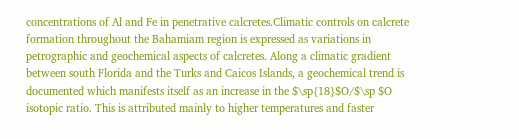concentrations of Al and Fe in penetrative calcretes.Climatic controls on calcrete formation throughout the Bahamiam region is expressed as variations in petrographic and geochemical aspects of calcretes. Along a climatic gradient between south Florida and the Turks and Caicos Islands, a geochemical trend is documented which manifests itself as an increase in the $\sp{18}$O/$\sp $O isotopic ratio. This is attributed mainly to higher temperatures and faster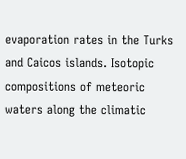evaporation rates in the Turks and Caicos islands. Isotopic compositions of meteoric waters along the climatic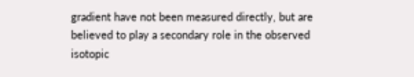gradient have not been measured directly, but are believed to play a secondary role in the observed isotopic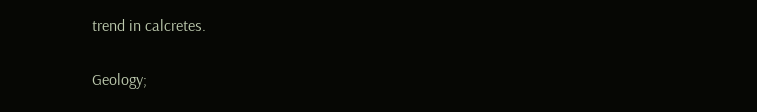trend in calcretes.


Geology;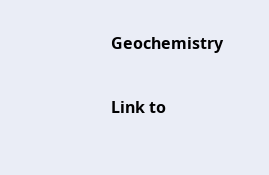Geochemistry

Link to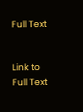Full Text


Link to Full Text